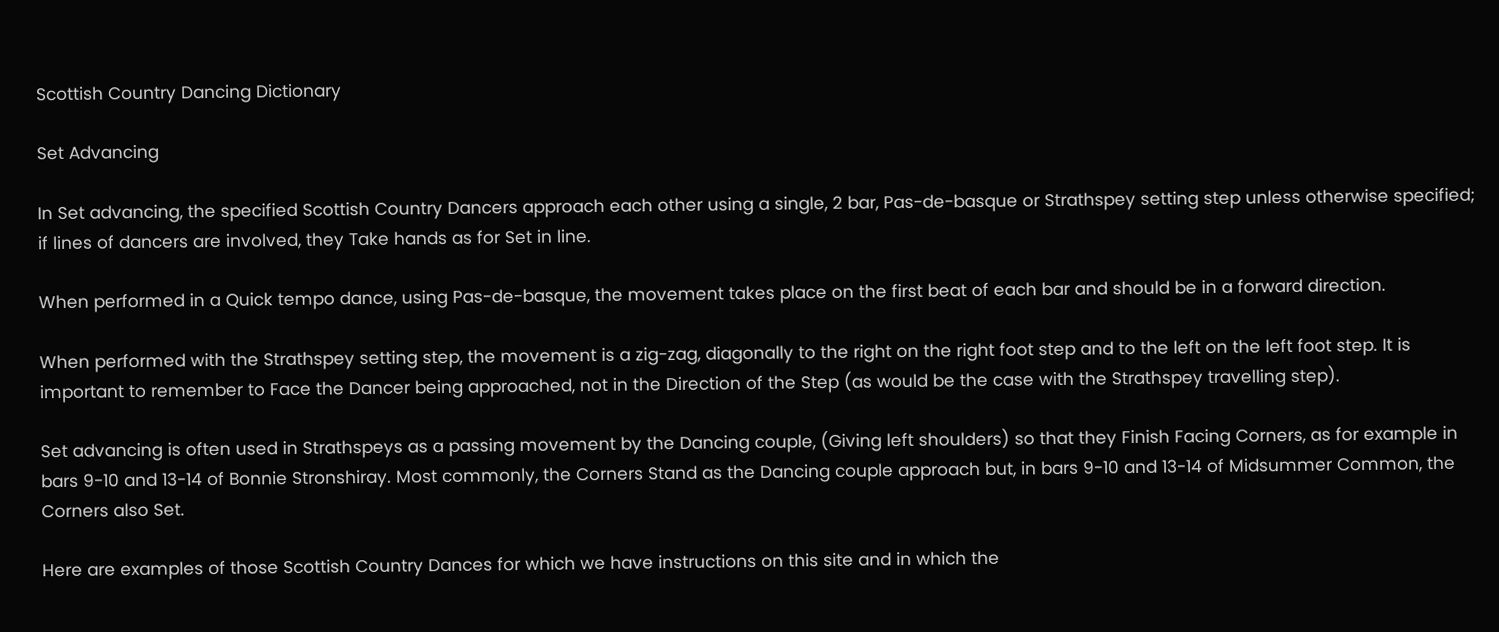Scottish Country Dancing Dictionary

Set Advancing

In Set advancing, the specified Scottish Country Dancers approach each other using a single, 2 bar, Pas-de-basque or Strathspey setting step unless otherwise specified; if lines of dancers are involved, they Take hands as for Set in line.

When performed in a Quick tempo dance, using Pas-de-basque, the movement takes place on the first beat of each bar and should be in a forward direction.

When performed with the Strathspey setting step, the movement is a zig-zag, diagonally to the right on the right foot step and to the left on the left foot step. It is important to remember to Face the Dancer being approached, not in the Direction of the Step (as would be the case with the Strathspey travelling step).

Set advancing is often used in Strathspeys as a passing movement by the Dancing couple, (Giving left shoulders) so that they Finish Facing Corners, as for example in bars 9-10 and 13-14 of Bonnie Stronshiray. Most commonly, the Corners Stand as the Dancing couple approach but, in bars 9-10 and 13-14 of Midsummer Common, the Corners also Set.

Here are examples of those Scottish Country Dances for which we have instructions on this site and in which the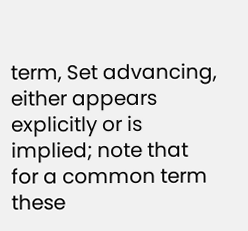term, Set advancing, either appears explicitly or is implied; note that for a common term these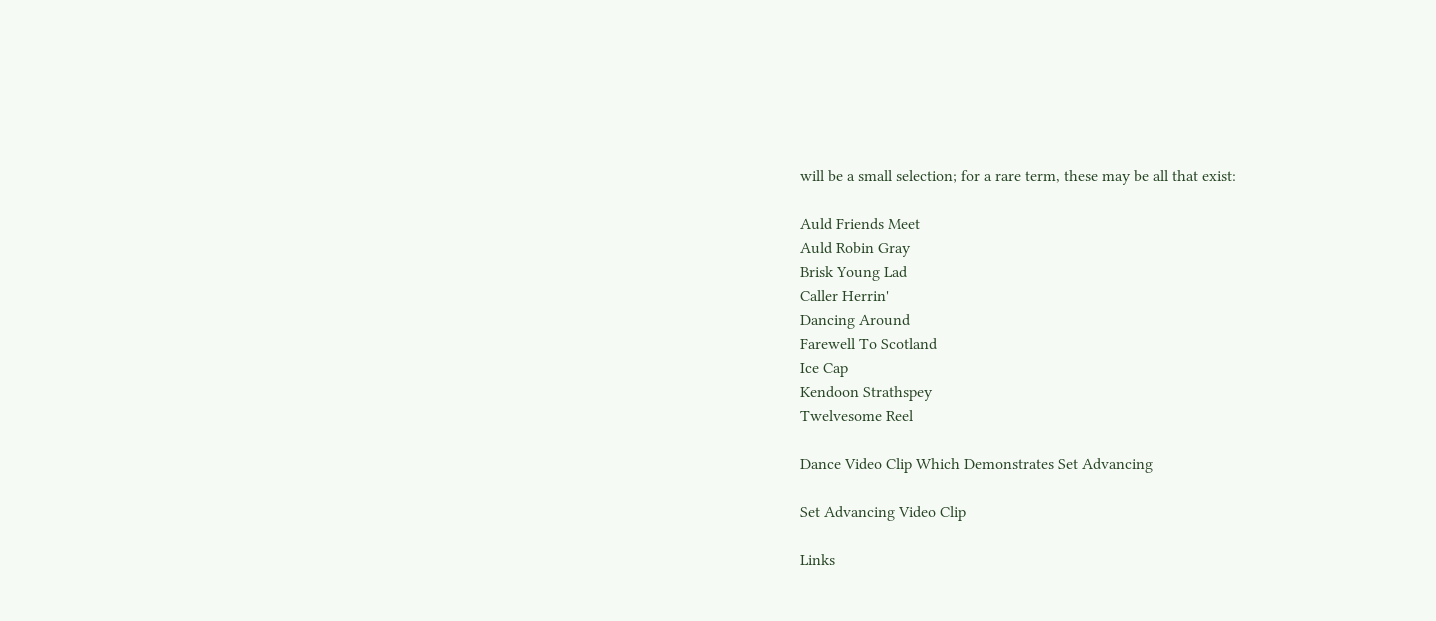will be a small selection; for a rare term, these may be all that exist:

Auld Friends Meet
Auld Robin Gray
Brisk Young Lad
Caller Herrin'
Dancing Around
Farewell To Scotland
Ice Cap
Kendoon Strathspey
Twelvesome Reel

Dance Video Clip Which Demonstrates Set Advancing

Set Advancing Video Clip

Links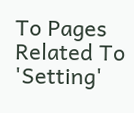To Pages Related To 'Setting'